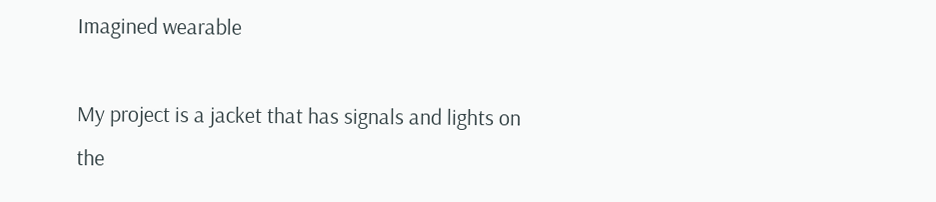Imagined wearable

My project is a jacket that has signals and lights on the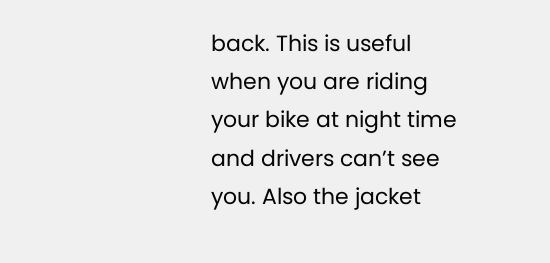back. This is useful when you are riding your bike at night time and drivers can’t see you. Also the jacket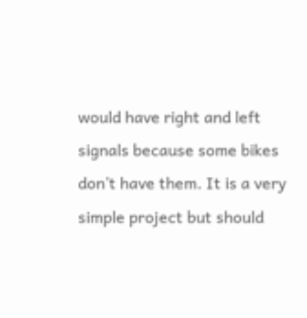would have right and left signals because some bikes don’t have them. It is a very simple project but should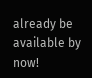already be available by now!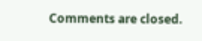Comments are closed.